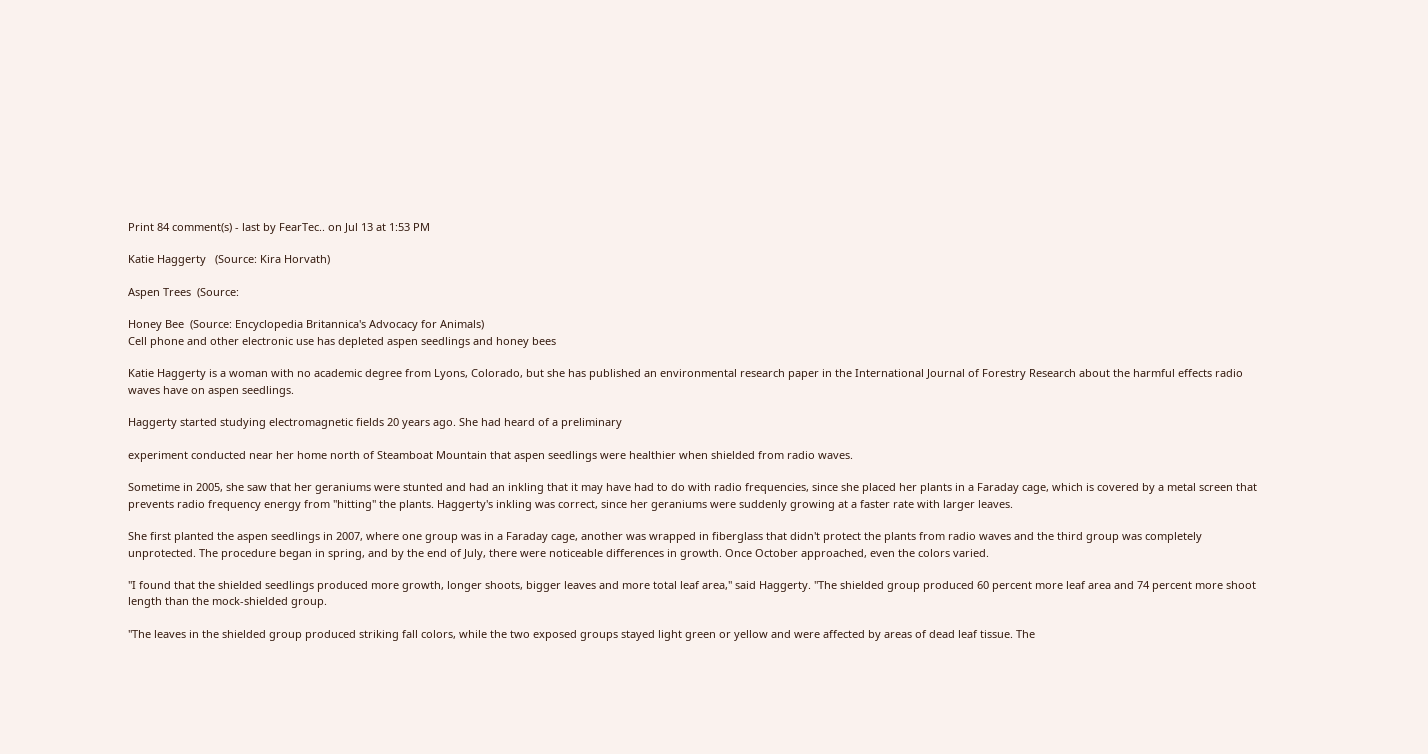Print 84 comment(s) - last by FearTec.. on Jul 13 at 1:53 PM

Katie Haggerty   (Source: Kira Horvath)

Aspen Trees  (Source:

Honey Bee  (Source: Encyclopedia Britannica's Advocacy for Animals)
Cell phone and other electronic use has depleted aspen seedlings and honey bees

Katie Haggerty is a woman with no academic degree from Lyons, Colorado, but she has published an environmental research paper in the International Journal of Forestry Research about the harmful effects radio waves have on aspen seedlings.

Haggerty started studying electromagnetic fields 20 years ago. She had heard of a preliminary

experiment conducted near her home north of Steamboat Mountain that aspen seedlings were healthier when shielded from radio waves.

Sometime in 2005, she saw that her geraniums were stunted and had an inkling that it may have had to do with radio frequencies, since she placed her plants in a Faraday cage, which is covered by a metal screen that prevents radio frequency energy from "hitting" the plants. Haggerty's inkling was correct, since her geraniums were suddenly growing at a faster rate with larger leaves.

She first planted the aspen seedlings in 2007, where one group was in a Faraday cage, another was wrapped in fiberglass that didn't protect the plants from radio waves and the third group was completely unprotected. The procedure began in spring, and by the end of July, there were noticeable differences in growth. Once October approached, even the colors varied.

"I found that the shielded seedlings produced more growth, longer shoots, bigger leaves and more total leaf area," said Haggerty. "The shielded group produced 60 percent more leaf area and 74 percent more shoot length than the mock-shielded group.

"The leaves in the shielded group produced striking fall colors, while the two exposed groups stayed light green or yellow and were affected by areas of dead leaf tissue. The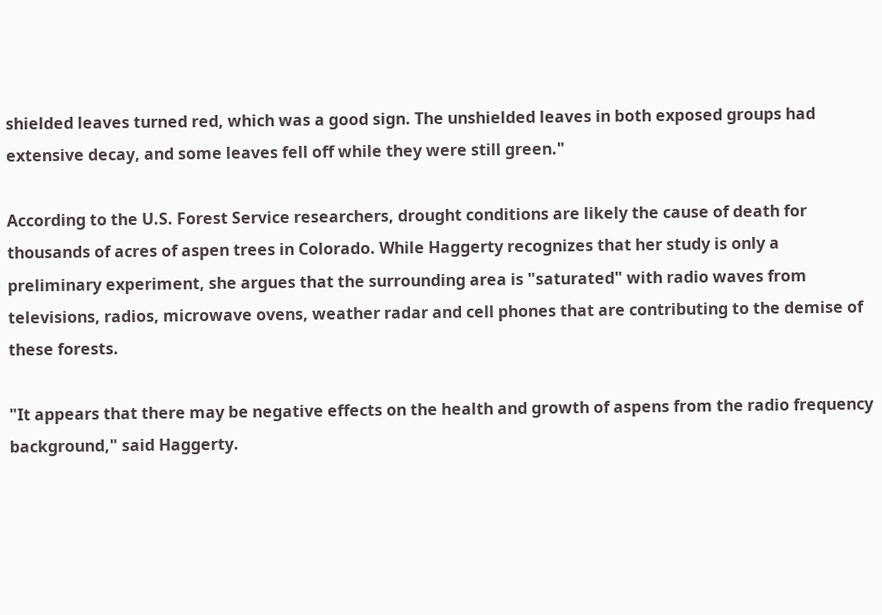shielded leaves turned red, which was a good sign. The unshielded leaves in both exposed groups had extensive decay, and some leaves fell off while they were still green."

According to the U.S. Forest Service researchers, drought conditions are likely the cause of death for thousands of acres of aspen trees in Colorado. While Haggerty recognizes that her study is only a preliminary experiment, she argues that the surrounding area is "saturated" with radio waves from televisions, radios, microwave ovens, weather radar and cell phones that are contributing to the demise of these forests.

"It appears that there may be negative effects on the health and growth of aspens from the radio frequency background," said Haggerty.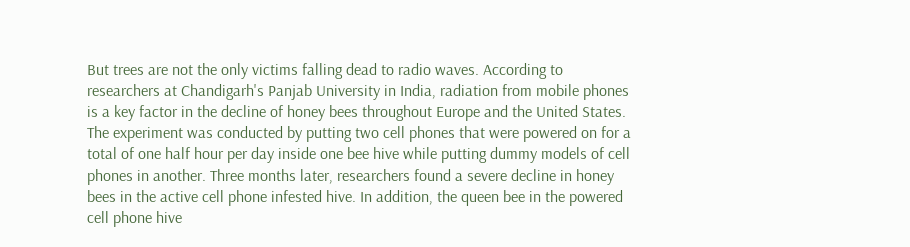But trees are not the only victims falling dead to radio waves. According to researchers at Chandigarh's Panjab University in India, radiation from mobile phones is a key factor in the decline of honey bees throughout Europe and the United States. The experiment was conducted by putting two cell phones that were powered on for a total of one half hour per day inside one bee hive while putting dummy models of cell phones in another. Three months later, researchers found a severe decline in honey bees in the active cell phone infested hive. In addition, the queen bee in the powered cell phone hive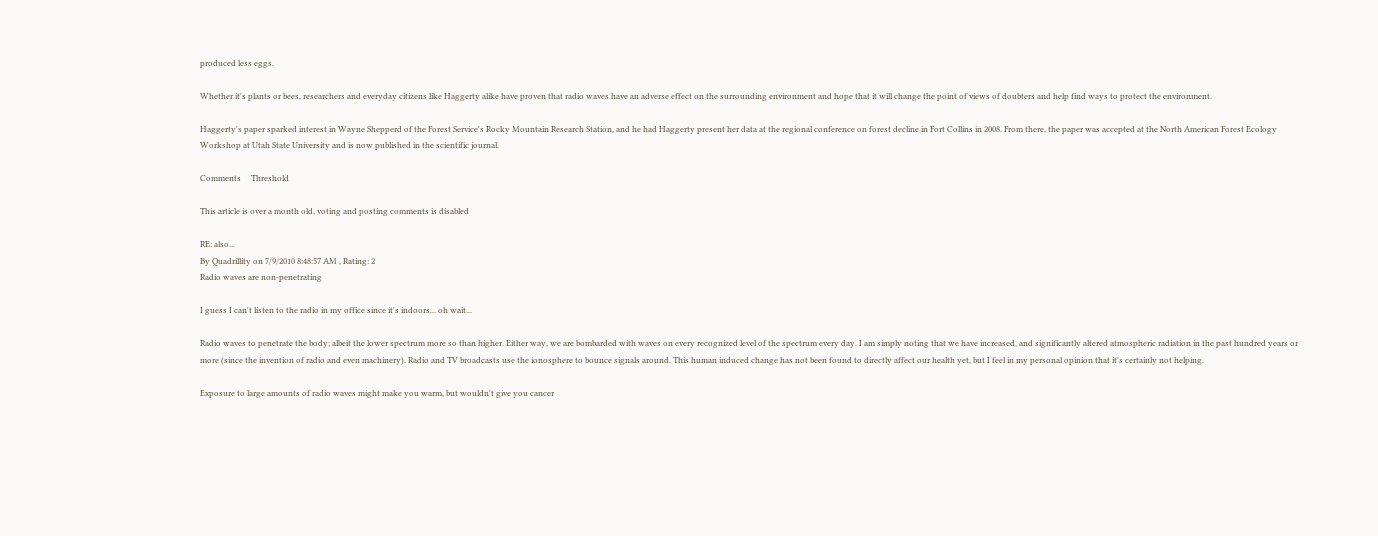produced less eggs.

Whether it's plants or bees, researchers and everyday citizens like Haggerty alike have proven that radio waves have an adverse effect on the surrounding environment and hope that it will change the point of views of doubters and help find ways to protect the environment.

Haggerty's paper sparked interest in Wayne Shepperd of the Forest Service's Rocky Mountain Research Station, and he had Haggerty present her data at the regional conference on forest decline in Fort Collins in 2008. From there, the paper was accepted at the North American Forest Ecology Workshop at Utah State University and is now published in the scientific journal.

Comments     Threshold

This article is over a month old, voting and posting comments is disabled

RE: also...
By Quadrillity on 7/9/2010 8:48:57 AM , Rating: 2
Radio waves are non-penetrating

I guess I can't listen to the radio in my office since it's indoors... oh wait...

Radio waves to penetrate the body; albeit the lower spectrum more so than higher. Either way, we are bombarded with waves on every recognized level of the spectrum every day. I am simply noting that we have increased, and significantly altered atmospheric radiation in the past hundred years or more (since the invention of radio and even machinery). Radio and TV broadcasts use the ionosphere to bounce signals around. This human induced change has not been found to directly affect our health yet, but I feel in my personal opinion that it's certainly not helping.

Exposure to large amounts of radio waves might make you warm, but wouldn't give you cancer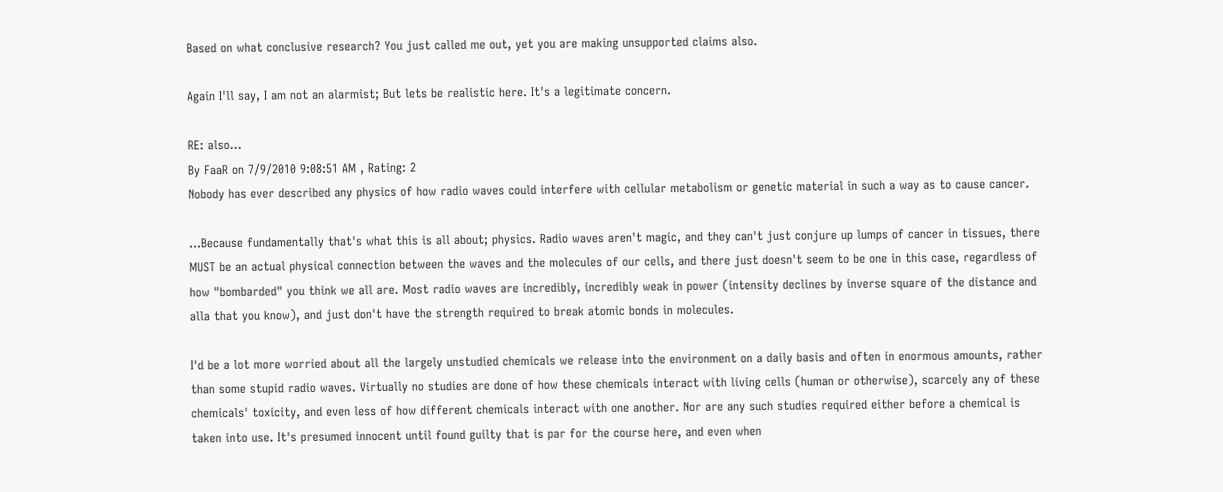Based on what conclusive research? You just called me out, yet you are making unsupported claims also.

Again I'll say, I am not an alarmist; But lets be realistic here. It's a legitimate concern.

RE: also...
By FaaR on 7/9/2010 9:08:51 AM , Rating: 2
Nobody has ever described any physics of how radio waves could interfere with cellular metabolism or genetic material in such a way as to cause cancer.

...Because fundamentally that's what this is all about; physics. Radio waves aren't magic, and they can't just conjure up lumps of cancer in tissues, there MUST be an actual physical connection between the waves and the molecules of our cells, and there just doesn't seem to be one in this case, regardless of how "bombarded" you think we all are. Most radio waves are incredibly, incredibly weak in power (intensity declines by inverse square of the distance and alla that you know), and just don't have the strength required to break atomic bonds in molecules.

I'd be a lot more worried about all the largely unstudied chemicals we release into the environment on a daily basis and often in enormous amounts, rather than some stupid radio waves. Virtually no studies are done of how these chemicals interact with living cells (human or otherwise), scarcely any of these chemicals' toxicity, and even less of how different chemicals interact with one another. Nor are any such studies required either before a chemical is taken into use. It's presumed innocent until found guilty that is par for the course here, and even when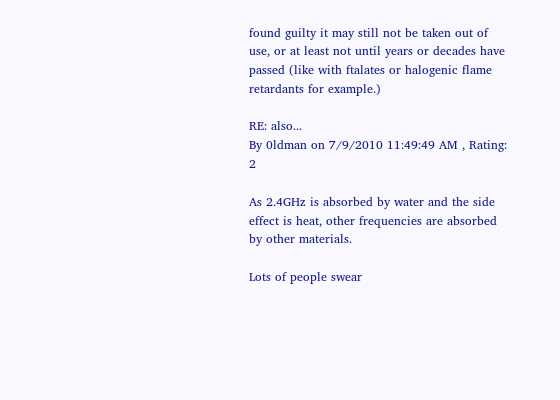found guilty it may still not be taken out of use, or at least not until years or decades have passed (like with ftalates or halogenic flame retardants for example.)

RE: also...
By 0ldman on 7/9/2010 11:49:49 AM , Rating: 2

As 2.4GHz is absorbed by water and the side effect is heat, other frequencies are absorbed by other materials.

Lots of people swear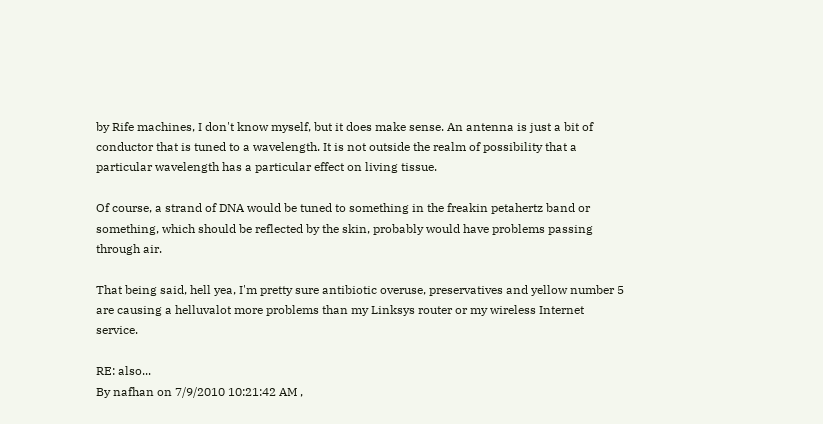by Rife machines, I don't know myself, but it does make sense. An antenna is just a bit of conductor that is tuned to a wavelength. It is not outside the realm of possibility that a particular wavelength has a particular effect on living tissue.

Of course, a strand of DNA would be tuned to something in the freakin petahertz band or something, which should be reflected by the skin, probably would have problems passing through air.

That being said, hell yea, I'm pretty sure antibiotic overuse, preservatives and yellow number 5 are causing a helluvalot more problems than my Linksys router or my wireless Internet service.

RE: also...
By nafhan on 7/9/2010 10:21:42 AM ,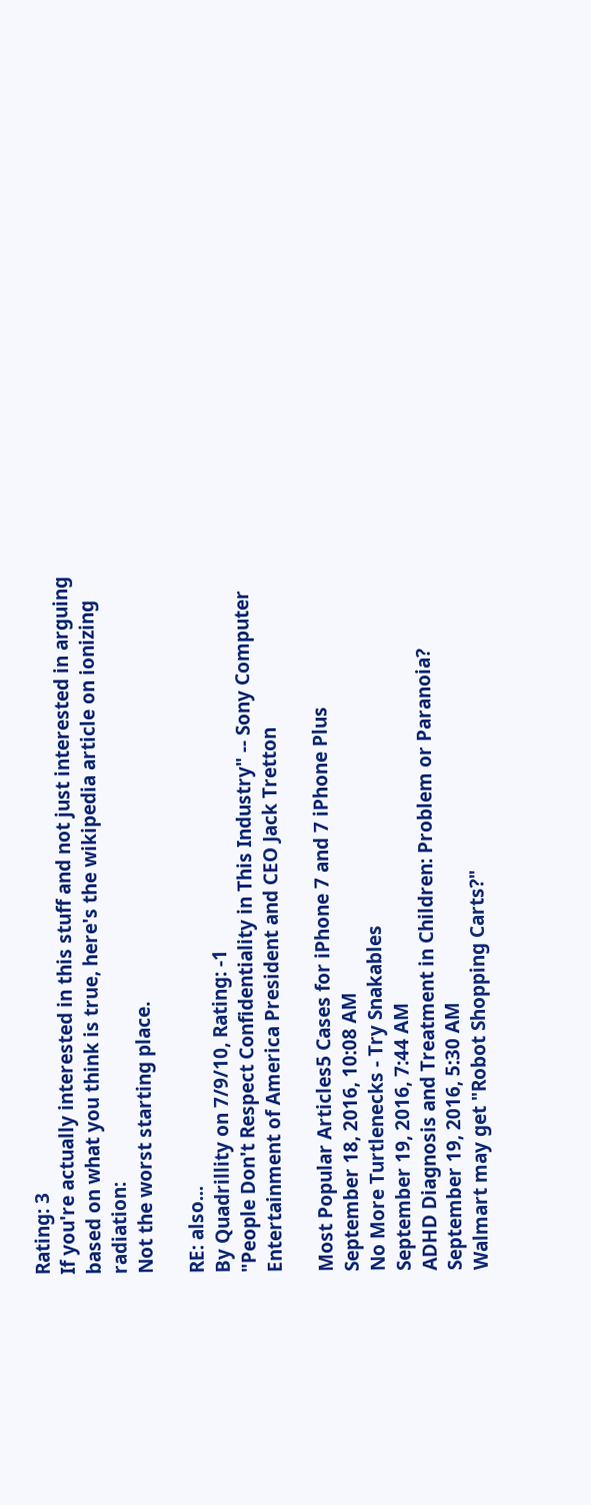Rating: 3
If you're actually interested in this stuff and not just interested in arguing based on what you think is true, here's the wikipedia article on ionizing radiation:
Not the worst starting place.

RE: also...
By Quadrillity on 7/9/10, Rating: -1
"People Don't Respect Confidentiality in This Industry" -- Sony Computer Entertainment of America President and CEO Jack Tretton

Most Popular Articles5 Cases for iPhone 7 and 7 iPhone Plus
September 18, 2016, 10:08 AM
No More Turtlenecks - Try Snakables
September 19, 2016, 7:44 AM
ADHD Diagnosis and Treatment in Children: Problem or Paranoia?
September 19, 2016, 5:30 AM
Walmart may get "Robot Shopping Carts?"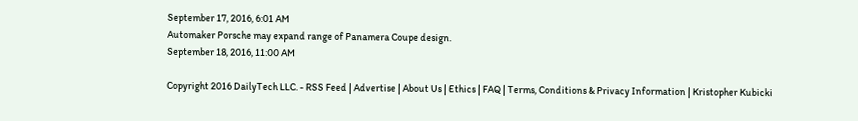September 17, 2016, 6:01 AM
Automaker Porsche may expand range of Panamera Coupe design.
September 18, 2016, 11:00 AM

Copyright 2016 DailyTech LLC. - RSS Feed | Advertise | About Us | Ethics | FAQ | Terms, Conditions & Privacy Information | Kristopher Kubicki